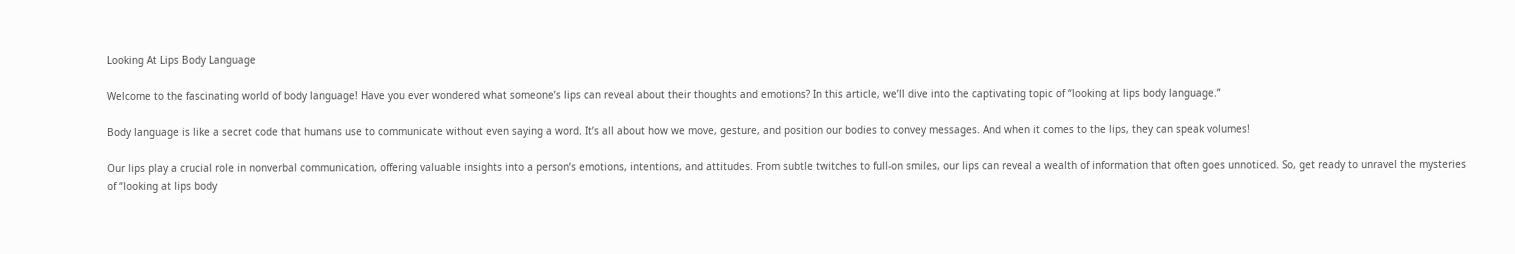Looking At Lips Body Language

Welcome to the fascinating world of body language! Have you ever wondered what someone’s lips can reveal about their thoughts and emotions? In this article, we’ll dive into the captivating topic of “looking at lips body language.”

Body language is like a secret code that humans use to communicate without even saying a word. It’s all about how we move, gesture, and position our bodies to convey messages. And when it comes to the lips, they can speak volumes!

Our lips play a crucial role in nonverbal communication, offering valuable insights into a person’s emotions, intentions, and attitudes. From subtle twitches to full-on smiles, our lips can reveal a wealth of information that often goes unnoticed. So, get ready to unravel the mysteries of “looking at lips body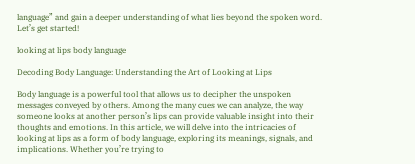language” and gain a deeper understanding of what lies beyond the spoken word. Let’s get started!

looking at lips body language

Decoding Body Language: Understanding the Art of Looking at Lips

Body language is a powerful tool that allows us to decipher the unspoken messages conveyed by others. Among the many cues we can analyze, the way someone looks at another person’s lips can provide valuable insight into their thoughts and emotions. In this article, we will delve into the intricacies of looking at lips as a form of body language, exploring its meanings, signals, and implications. Whether you’re trying to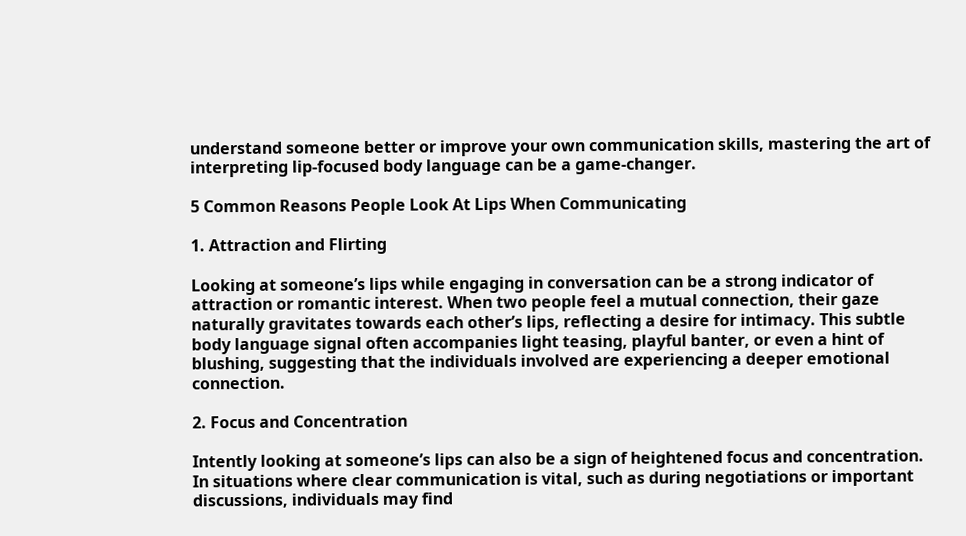understand someone better or improve your own communication skills, mastering the art of interpreting lip-focused body language can be a game-changer.

5 Common Reasons People Look At Lips When Communicating

1. Attraction and Flirting

Looking at someone’s lips while engaging in conversation can be a strong indicator of attraction or romantic interest. When two people feel a mutual connection, their gaze naturally gravitates towards each other’s lips, reflecting a desire for intimacy. This subtle body language signal often accompanies light teasing, playful banter, or even a hint of blushing, suggesting that the individuals involved are experiencing a deeper emotional connection.

2. Focus and Concentration

Intently looking at someone’s lips can also be a sign of heightened focus and concentration. In situations where clear communication is vital, such as during negotiations or important discussions, individuals may find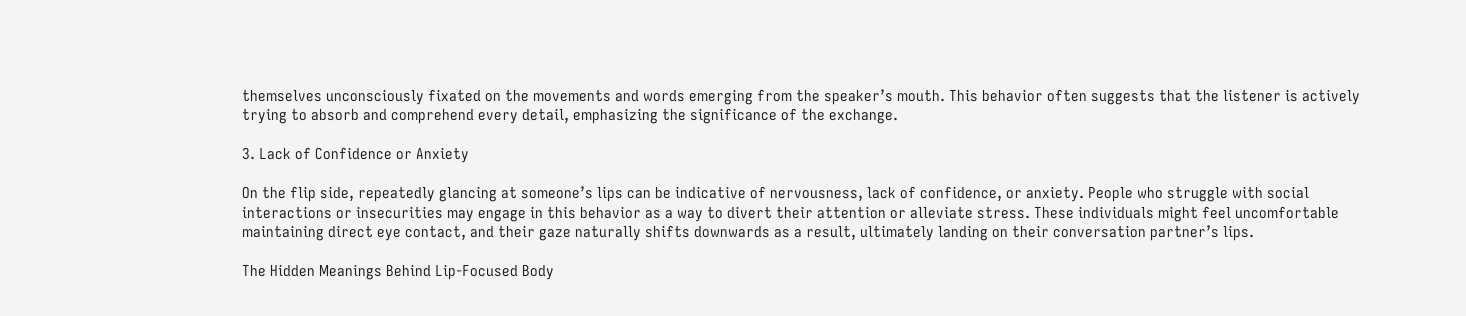themselves unconsciously fixated on the movements and words emerging from the speaker’s mouth. This behavior often suggests that the listener is actively trying to absorb and comprehend every detail, emphasizing the significance of the exchange.

3. Lack of Confidence or Anxiety

On the flip side, repeatedly glancing at someone’s lips can be indicative of nervousness, lack of confidence, or anxiety. People who struggle with social interactions or insecurities may engage in this behavior as a way to divert their attention or alleviate stress. These individuals might feel uncomfortable maintaining direct eye contact, and their gaze naturally shifts downwards as a result, ultimately landing on their conversation partner’s lips.

The Hidden Meanings Behind Lip-Focused Body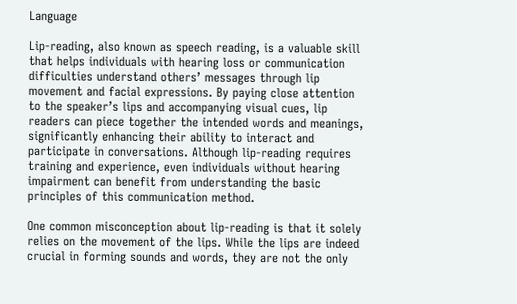Language

Lip-reading, also known as speech reading, is a valuable skill that helps individuals with hearing loss or communication difficulties understand others’ messages through lip movement and facial expressions. By paying close attention to the speaker’s lips and accompanying visual cues, lip readers can piece together the intended words and meanings, significantly enhancing their ability to interact and participate in conversations. Although lip-reading requires training and experience, even individuals without hearing impairment can benefit from understanding the basic principles of this communication method.

One common misconception about lip-reading is that it solely relies on the movement of the lips. While the lips are indeed crucial in forming sounds and words, they are not the only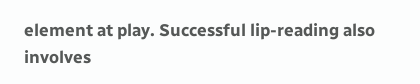element at play. Successful lip-reading also involves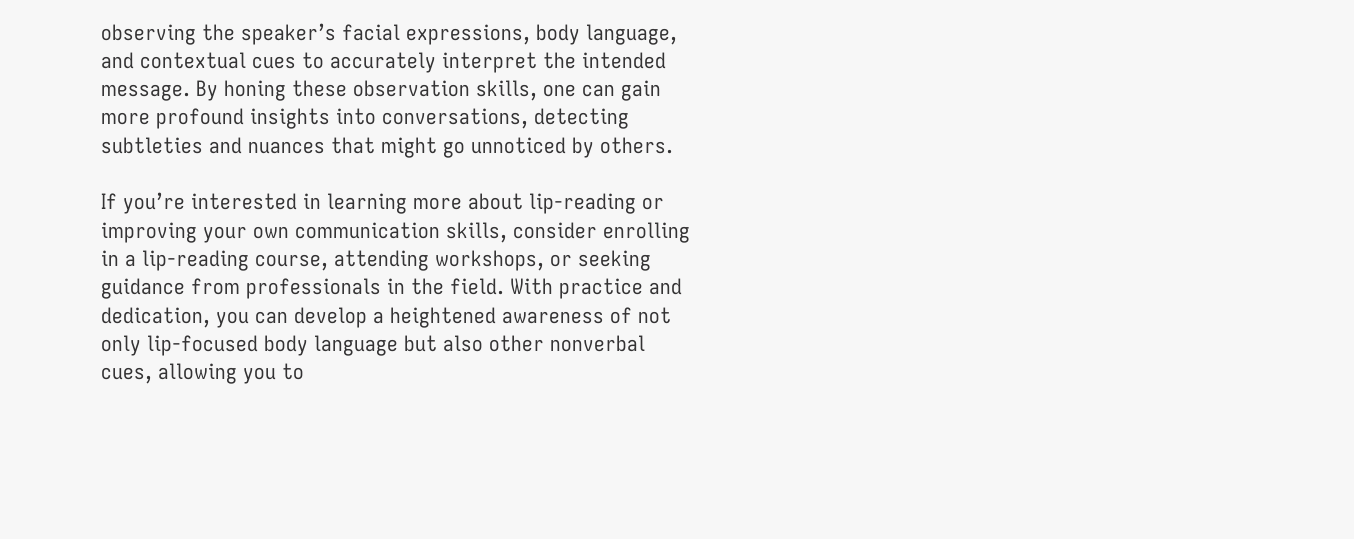observing the speaker’s facial expressions, body language, and contextual cues to accurately interpret the intended message. By honing these observation skills, one can gain more profound insights into conversations, detecting subtleties and nuances that might go unnoticed by others.

If you’re interested in learning more about lip-reading or improving your own communication skills, consider enrolling in a lip-reading course, attending workshops, or seeking guidance from professionals in the field. With practice and dedication, you can develop a heightened awareness of not only lip-focused body language but also other nonverbal cues, allowing you to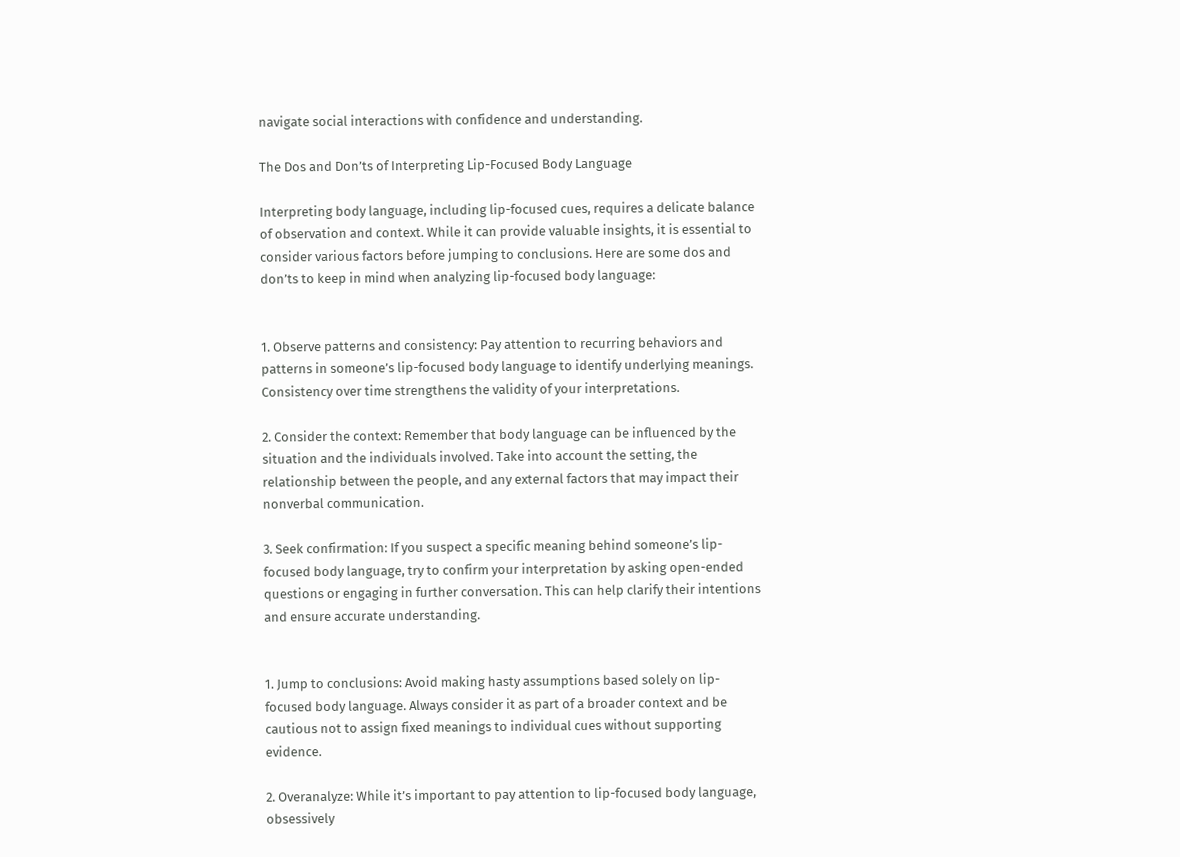navigate social interactions with confidence and understanding.

The Dos and Don’ts of Interpreting Lip-Focused Body Language

Interpreting body language, including lip-focused cues, requires a delicate balance of observation and context. While it can provide valuable insights, it is essential to consider various factors before jumping to conclusions. Here are some dos and don’ts to keep in mind when analyzing lip-focused body language:


1. Observe patterns and consistency: Pay attention to recurring behaviors and patterns in someone’s lip-focused body language to identify underlying meanings. Consistency over time strengthens the validity of your interpretations.

2. Consider the context: Remember that body language can be influenced by the situation and the individuals involved. Take into account the setting, the relationship between the people, and any external factors that may impact their nonverbal communication.

3. Seek confirmation: If you suspect a specific meaning behind someone’s lip-focused body language, try to confirm your interpretation by asking open-ended questions or engaging in further conversation. This can help clarify their intentions and ensure accurate understanding.


1. Jump to conclusions: Avoid making hasty assumptions based solely on lip-focused body language. Always consider it as part of a broader context and be cautious not to assign fixed meanings to individual cues without supporting evidence.

2. Overanalyze: While it’s important to pay attention to lip-focused body language, obsessively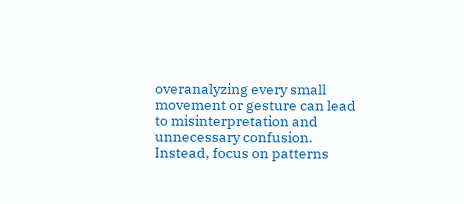overanalyzing every small movement or gesture can lead to misinterpretation and unnecessary confusion. Instead, focus on patterns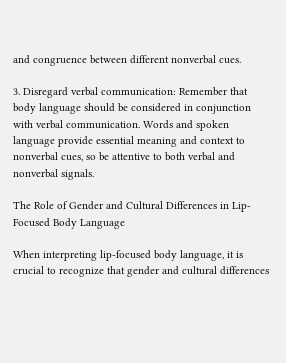and congruence between different nonverbal cues.

3. Disregard verbal communication: Remember that body language should be considered in conjunction with verbal communication. Words and spoken language provide essential meaning and context to nonverbal cues, so be attentive to both verbal and nonverbal signals.

The Role of Gender and Cultural Differences in Lip-Focused Body Language

When interpreting lip-focused body language, it is crucial to recognize that gender and cultural differences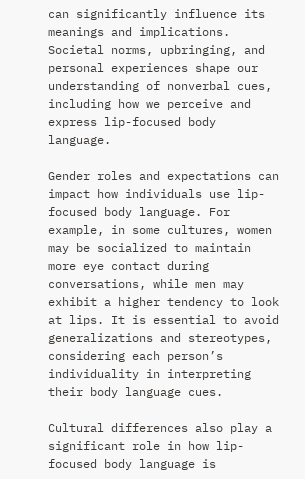can significantly influence its meanings and implications. Societal norms, upbringing, and personal experiences shape our understanding of nonverbal cues, including how we perceive and express lip-focused body language.

Gender roles and expectations can impact how individuals use lip-focused body language. For example, in some cultures, women may be socialized to maintain more eye contact during conversations, while men may exhibit a higher tendency to look at lips. It is essential to avoid generalizations and stereotypes, considering each person’s individuality in interpreting their body language cues.

Cultural differences also play a significant role in how lip-focused body language is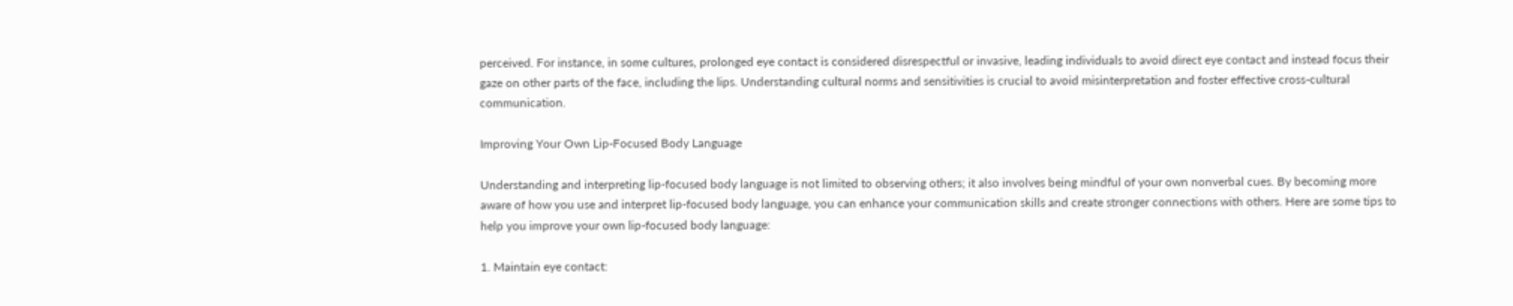perceived. For instance, in some cultures, prolonged eye contact is considered disrespectful or invasive, leading individuals to avoid direct eye contact and instead focus their gaze on other parts of the face, including the lips. Understanding cultural norms and sensitivities is crucial to avoid misinterpretation and foster effective cross-cultural communication.

Improving Your Own Lip-Focused Body Language

Understanding and interpreting lip-focused body language is not limited to observing others; it also involves being mindful of your own nonverbal cues. By becoming more aware of how you use and interpret lip-focused body language, you can enhance your communication skills and create stronger connections with others. Here are some tips to help you improve your own lip-focused body language:

1. Maintain eye contact: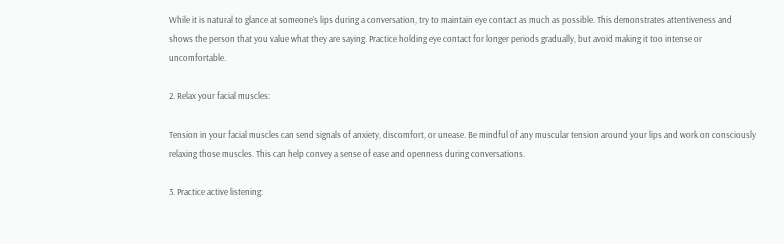While it is natural to glance at someone’s lips during a conversation, try to maintain eye contact as much as possible. This demonstrates attentiveness and shows the person that you value what they are saying. Practice holding eye contact for longer periods gradually, but avoid making it too intense or uncomfortable.

2. Relax your facial muscles:

Tension in your facial muscles can send signals of anxiety, discomfort, or unease. Be mindful of any muscular tension around your lips and work on consciously relaxing those muscles. This can help convey a sense of ease and openness during conversations.

3. Practice active listening: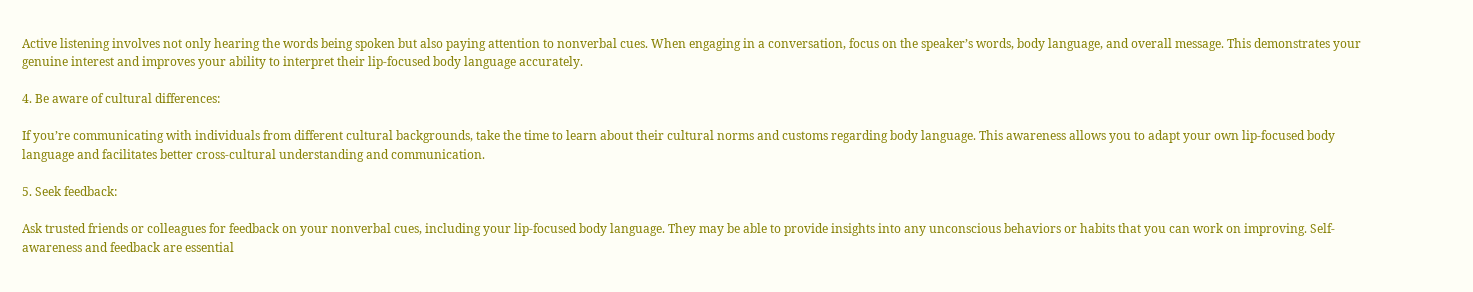Active listening involves not only hearing the words being spoken but also paying attention to nonverbal cues. When engaging in a conversation, focus on the speaker’s words, body language, and overall message. This demonstrates your genuine interest and improves your ability to interpret their lip-focused body language accurately.

4. Be aware of cultural differences:

If you’re communicating with individuals from different cultural backgrounds, take the time to learn about their cultural norms and customs regarding body language. This awareness allows you to adapt your own lip-focused body language and facilitates better cross-cultural understanding and communication.

5. Seek feedback:

Ask trusted friends or colleagues for feedback on your nonverbal cues, including your lip-focused body language. They may be able to provide insights into any unconscious behaviors or habits that you can work on improving. Self-awareness and feedback are essential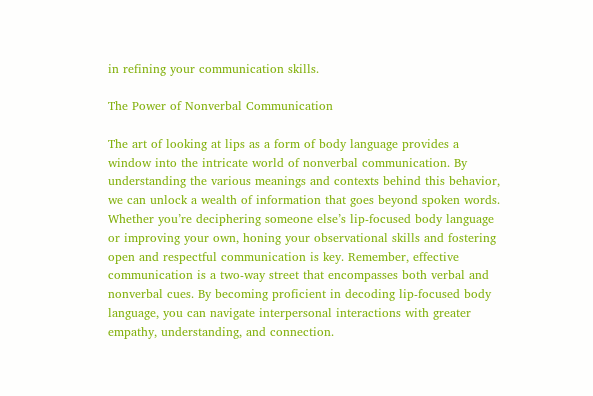in refining your communication skills.

The Power of Nonverbal Communication

The art of looking at lips as a form of body language provides a window into the intricate world of nonverbal communication. By understanding the various meanings and contexts behind this behavior, we can unlock a wealth of information that goes beyond spoken words. Whether you’re deciphering someone else’s lip-focused body language or improving your own, honing your observational skills and fostering open and respectful communication is key. Remember, effective communication is a two-way street that encompasses both verbal and nonverbal cues. By becoming proficient in decoding lip-focused body language, you can navigate interpersonal interactions with greater empathy, understanding, and connection.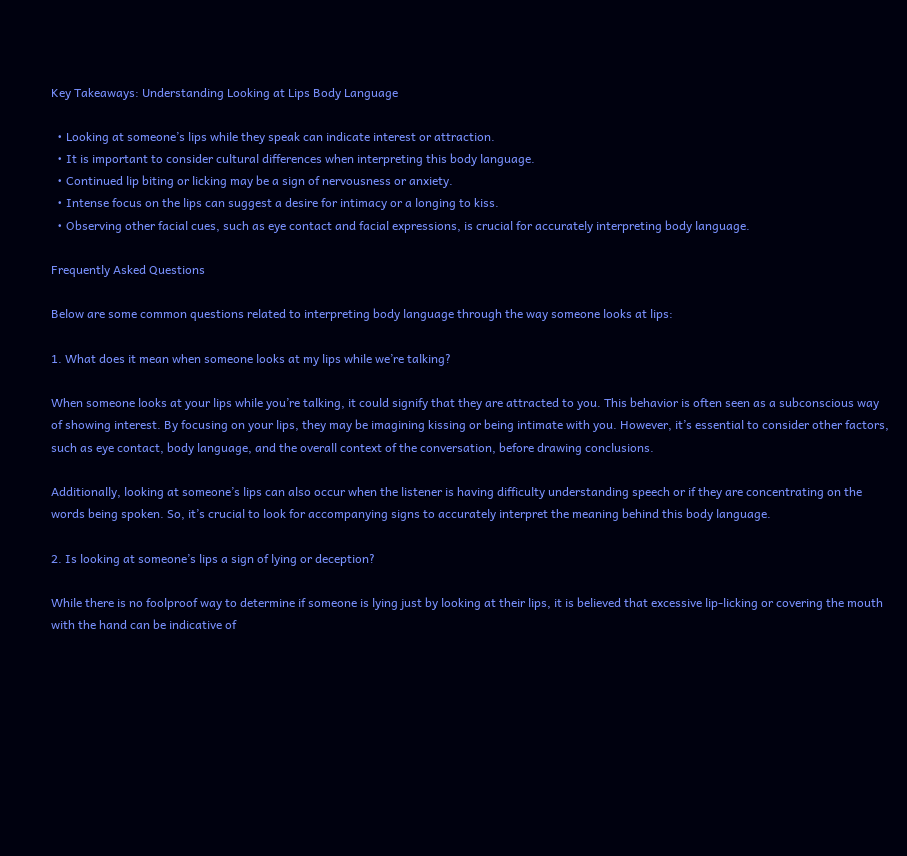Key Takeaways: Understanding Looking at Lips Body Language

  • Looking at someone’s lips while they speak can indicate interest or attraction.
  • It is important to consider cultural differences when interpreting this body language.
  • Continued lip biting or licking may be a sign of nervousness or anxiety.
  • Intense focus on the lips can suggest a desire for intimacy or a longing to kiss.
  • Observing other facial cues, such as eye contact and facial expressions, is crucial for accurately interpreting body language.

Frequently Asked Questions

Below are some common questions related to interpreting body language through the way someone looks at lips:

1. What does it mean when someone looks at my lips while we’re talking?

When someone looks at your lips while you’re talking, it could signify that they are attracted to you. This behavior is often seen as a subconscious way of showing interest. By focusing on your lips, they may be imagining kissing or being intimate with you. However, it’s essential to consider other factors, such as eye contact, body language, and the overall context of the conversation, before drawing conclusions.

Additionally, looking at someone’s lips can also occur when the listener is having difficulty understanding speech or if they are concentrating on the words being spoken. So, it’s crucial to look for accompanying signs to accurately interpret the meaning behind this body language.

2. Is looking at someone’s lips a sign of lying or deception?

While there is no foolproof way to determine if someone is lying just by looking at their lips, it is believed that excessive lip-licking or covering the mouth with the hand can be indicative of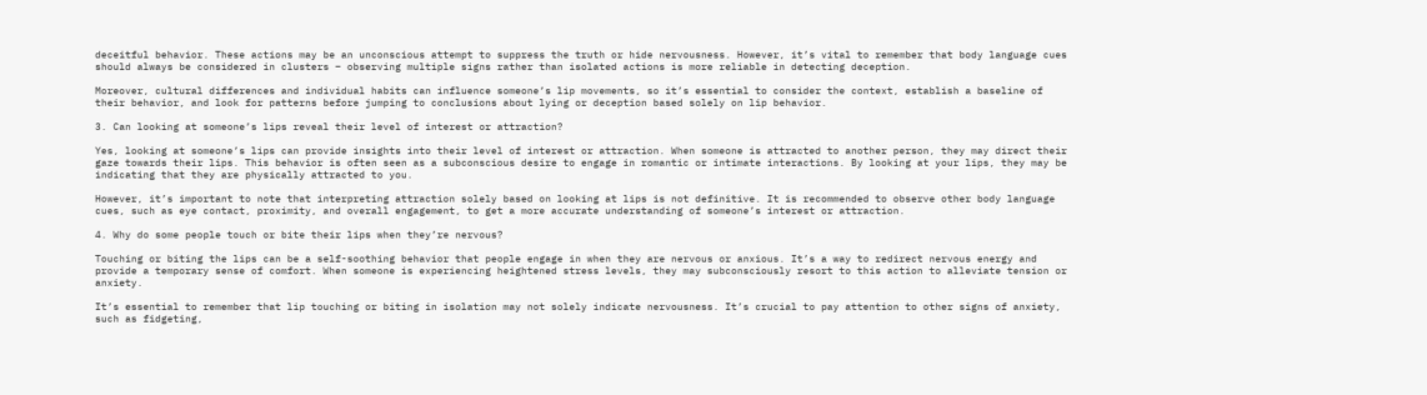deceitful behavior. These actions may be an unconscious attempt to suppress the truth or hide nervousness. However, it’s vital to remember that body language cues should always be considered in clusters – observing multiple signs rather than isolated actions is more reliable in detecting deception.

Moreover, cultural differences and individual habits can influence someone’s lip movements, so it’s essential to consider the context, establish a baseline of their behavior, and look for patterns before jumping to conclusions about lying or deception based solely on lip behavior.

3. Can looking at someone’s lips reveal their level of interest or attraction?

Yes, looking at someone’s lips can provide insights into their level of interest or attraction. When someone is attracted to another person, they may direct their gaze towards their lips. This behavior is often seen as a subconscious desire to engage in romantic or intimate interactions. By looking at your lips, they may be indicating that they are physically attracted to you.

However, it’s important to note that interpreting attraction solely based on looking at lips is not definitive. It is recommended to observe other body language cues, such as eye contact, proximity, and overall engagement, to get a more accurate understanding of someone’s interest or attraction.

4. Why do some people touch or bite their lips when they’re nervous?

Touching or biting the lips can be a self-soothing behavior that people engage in when they are nervous or anxious. It’s a way to redirect nervous energy and provide a temporary sense of comfort. When someone is experiencing heightened stress levels, they may subconsciously resort to this action to alleviate tension or anxiety.

It’s essential to remember that lip touching or biting in isolation may not solely indicate nervousness. It’s crucial to pay attention to other signs of anxiety, such as fidgeting,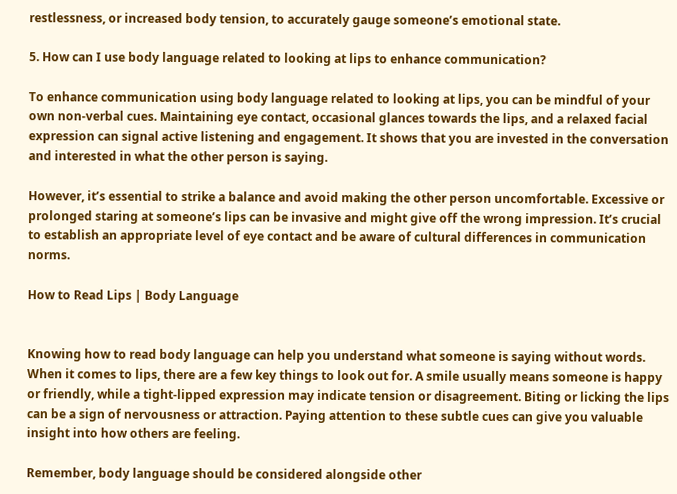restlessness, or increased body tension, to accurately gauge someone’s emotional state.

5. How can I use body language related to looking at lips to enhance communication?

To enhance communication using body language related to looking at lips, you can be mindful of your own non-verbal cues. Maintaining eye contact, occasional glances towards the lips, and a relaxed facial expression can signal active listening and engagement. It shows that you are invested in the conversation and interested in what the other person is saying.

However, it’s essential to strike a balance and avoid making the other person uncomfortable. Excessive or prolonged staring at someone’s lips can be invasive and might give off the wrong impression. It’s crucial to establish an appropriate level of eye contact and be aware of cultural differences in communication norms.

How to Read Lips | Body Language


Knowing how to read body language can help you understand what someone is saying without words. When it comes to lips, there are a few key things to look out for. A smile usually means someone is happy or friendly, while a tight-lipped expression may indicate tension or disagreement. Biting or licking the lips can be a sign of nervousness or attraction. Paying attention to these subtle cues can give you valuable insight into how others are feeling.

Remember, body language should be considered alongside other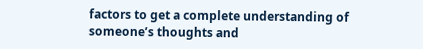factors to get a complete understanding of someone’s thoughts and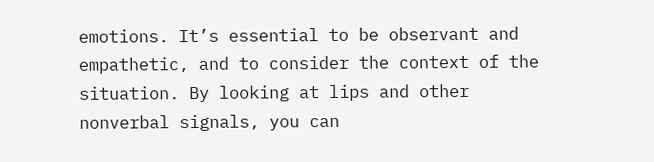emotions. It’s essential to be observant and empathetic, and to consider the context of the situation. By looking at lips and other nonverbal signals, you can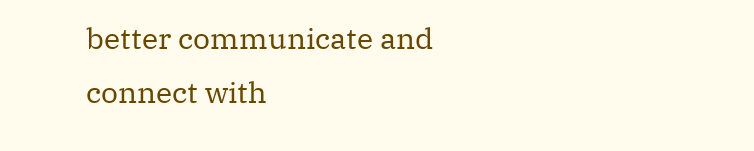better communicate and connect with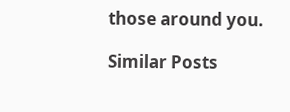those around you.

Similar Posts